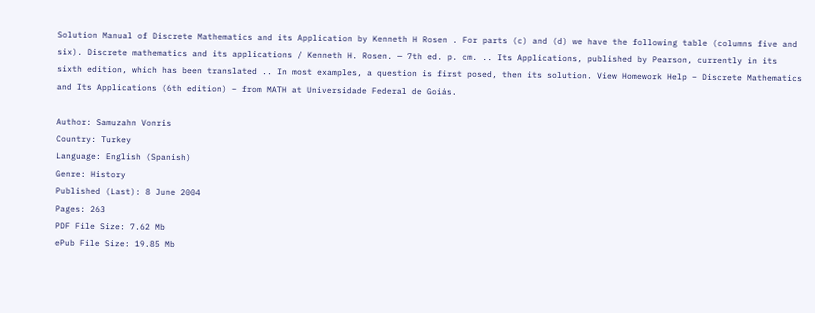Solution Manual of Discrete Mathematics and its Application by Kenneth H Rosen . For parts (c) and (d) we have the following table (columns five and six). Discrete mathematics and its applications / Kenneth H. Rosen. — 7th ed. p. cm. .. Its Applications, published by Pearson, currently in its sixth edition, which has been translated .. In most examples, a question is first posed, then its solution. View Homework Help – Discrete Mathematics and Its Applications (6th edition) – from MATH at Universidade Federal de Goiás.

Author: Samuzahn Vonris
Country: Turkey
Language: English (Spanish)
Genre: History
Published (Last): 8 June 2004
Pages: 263
PDF File Size: 7.62 Mb
ePub File Size: 19.85 Mb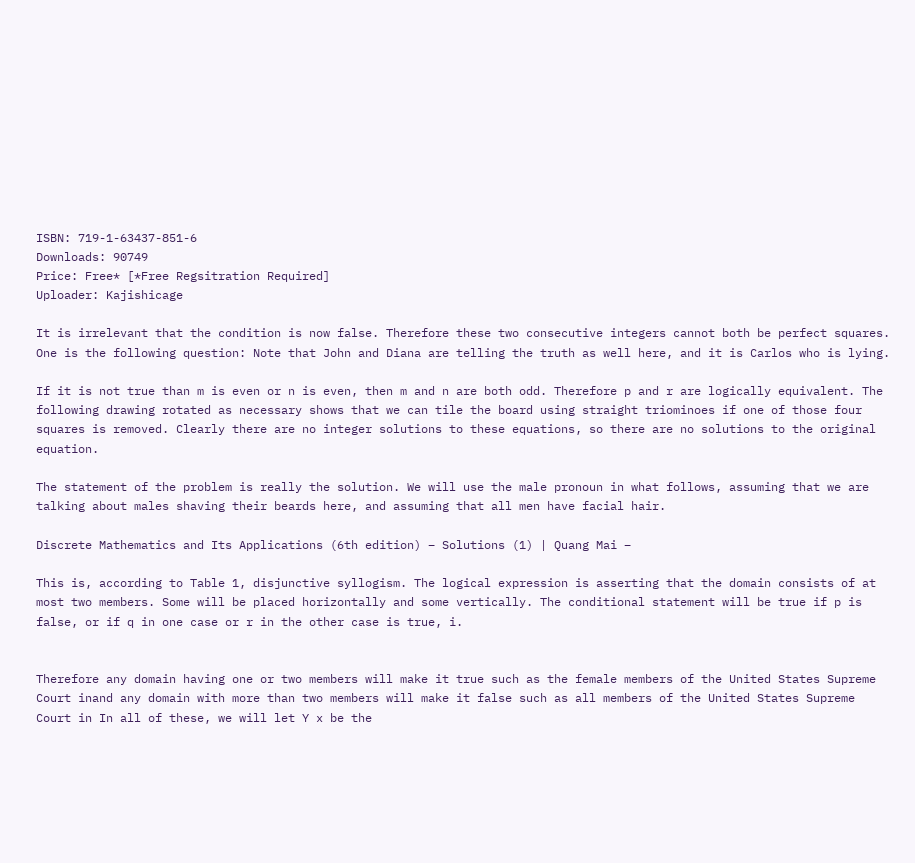ISBN: 719-1-63437-851-6
Downloads: 90749
Price: Free* [*Free Regsitration Required]
Uploader: Kajishicage

It is irrelevant that the condition is now false. Therefore these two consecutive integers cannot both be perfect squares. One is the following question: Note that John and Diana are telling the truth as well here, and it is Carlos who is lying.

If it is not true than m is even or n is even, then m and n are both odd. Therefore p and r are logically equivalent. The following drawing rotated as necessary shows that we can tile the board using straight triominoes if one of those four squares is removed. Clearly there are no integer solutions to these equations, so there are no solutions to the original equation.

The statement of the problem is really the solution. We will use the male pronoun in what follows, assuming that we are talking about males shaving their beards here, and assuming that all men have facial hair.

Discrete Mathematics and Its Applications (6th edition) – Solutions (1) | Quang Mai –

This is, according to Table 1, disjunctive syllogism. The logical expression is asserting that the domain consists of at most two members. Some will be placed horizontally and some vertically. The conditional statement will be true if p is false, or if q in one case or r in the other case is true, i.


Therefore any domain having one or two members will make it true such as the female members of the United States Supreme Court inand any domain with more than two members will make it false such as all members of the United States Supreme Court in In all of these, we will let Y x be the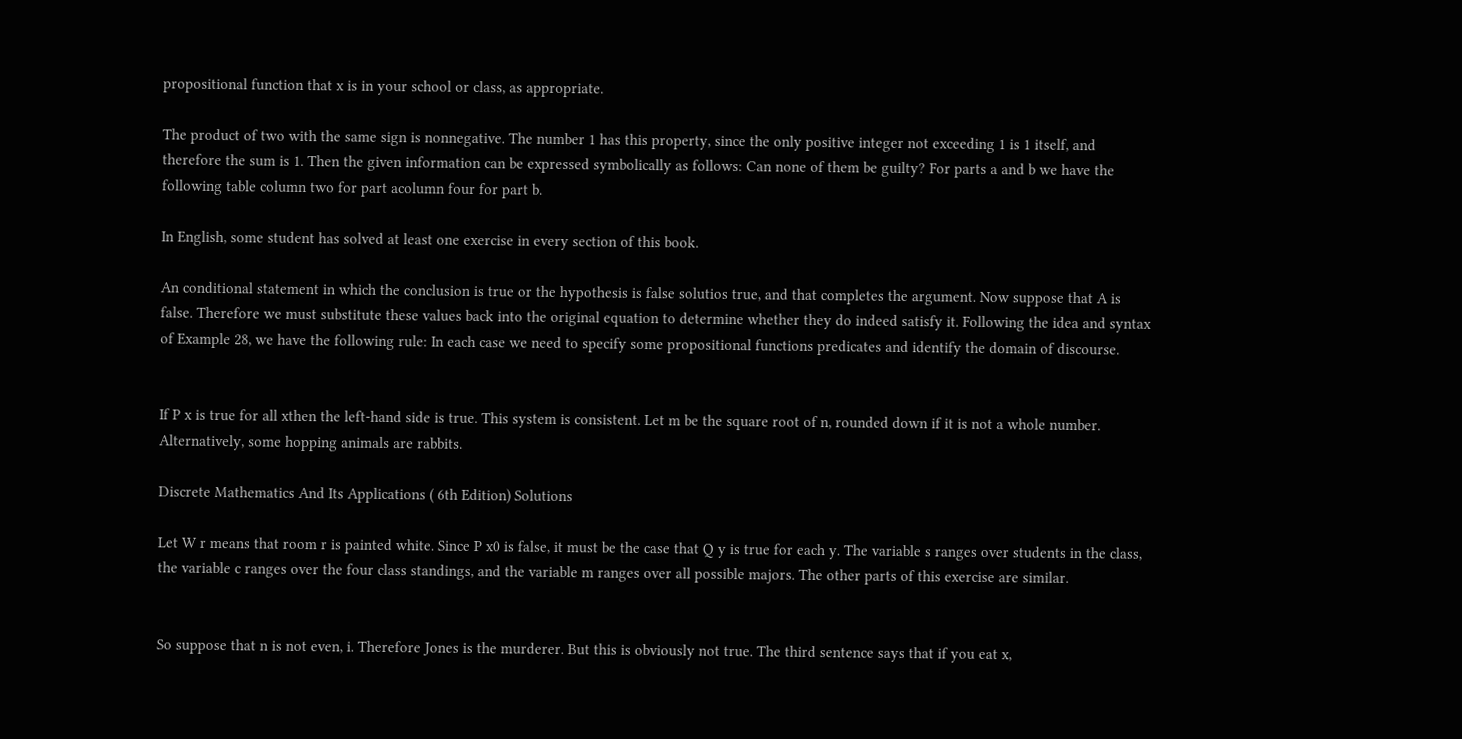propositional function that x is in your school or class, as appropriate.

The product of two with the same sign is nonnegative. The number 1 has this property, since the only positive integer not exceeding 1 is 1 itself, and therefore the sum is 1. Then the given information can be expressed symbolically as follows: Can none of them be guilty? For parts a and b we have the following table column two for part acolumn four for part b.

In English, some student has solved at least one exercise in every section of this book.

An conditional statement in which the conclusion is true or the hypothesis is false solutios true, and that completes the argument. Now suppose that A is false. Therefore we must substitute these values back into the original equation to determine whether they do indeed satisfy it. Following the idea and syntax of Example 28, we have the following rule: In each case we need to specify some propositional functions predicates and identify the domain of discourse.


If P x is true for all xthen the left-hand side is true. This system is consistent. Let m be the square root of n, rounded down if it is not a whole number. Alternatively, some hopping animals are rabbits.

Discrete Mathematics And Its Applications ( 6th Edition) Solutions

Let W r means that room r is painted white. Since P x0 is false, it must be the case that Q y is true for each y. The variable s ranges over students in the class, the variable c ranges over the four class standings, and the variable m ranges over all possible majors. The other parts of this exercise are similar.


So suppose that n is not even, i. Therefore Jones is the murderer. But this is obviously not true. The third sentence says that if you eat x,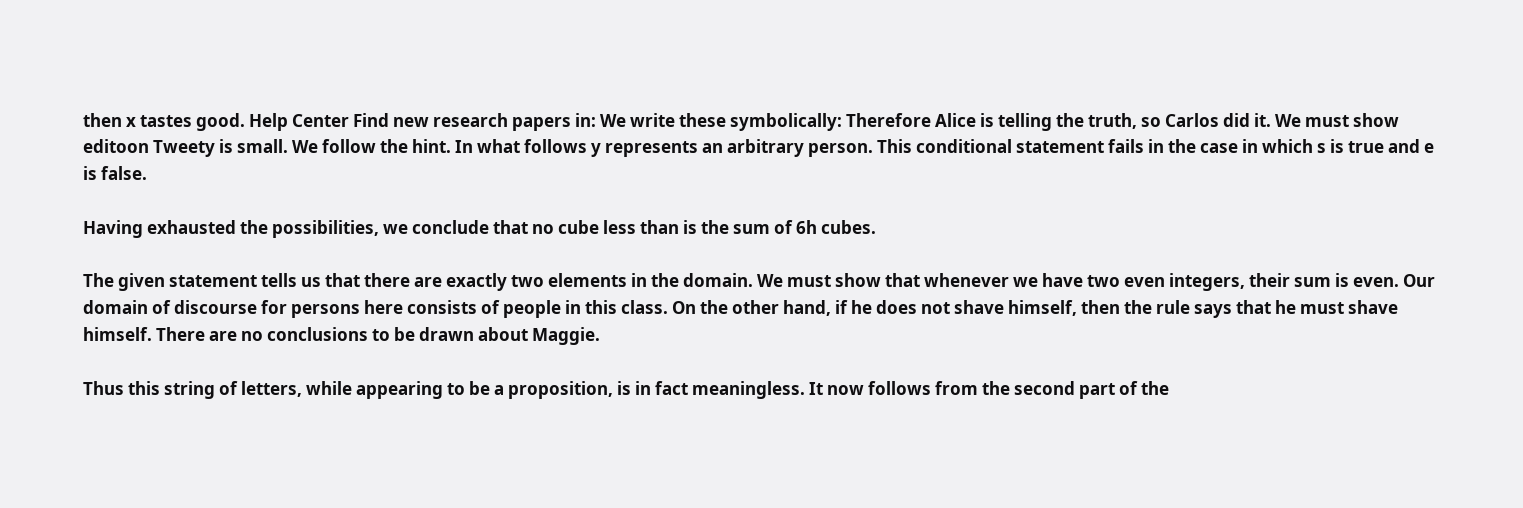then x tastes good. Help Center Find new research papers in: We write these symbolically: Therefore Alice is telling the truth, so Carlos did it. We must show editoon Tweety is small. We follow the hint. In what follows y represents an arbitrary person. This conditional statement fails in the case in which s is true and e is false.

Having exhausted the possibilities, we conclude that no cube less than is the sum of 6h cubes.

The given statement tells us that there are exactly two elements in the domain. We must show that whenever we have two even integers, their sum is even. Our domain of discourse for persons here consists of people in this class. On the other hand, if he does not shave himself, then the rule says that he must shave himself. There are no conclusions to be drawn about Maggie.

Thus this string of letters, while appearing to be a proposition, is in fact meaningless. It now follows from the second part of the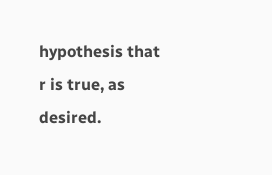hypothesis that r is true, as desired.